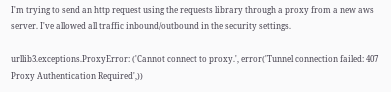I'm trying to send an http request using the requests library through a proxy from a new aws server. I've allowed all traffic inbound/outbound in the security settings.

urllib3.exceptions.ProxyError: ('Cannot connect to proxy.', error('Tunnel connection failed: 407 Proxy Authentication Required',))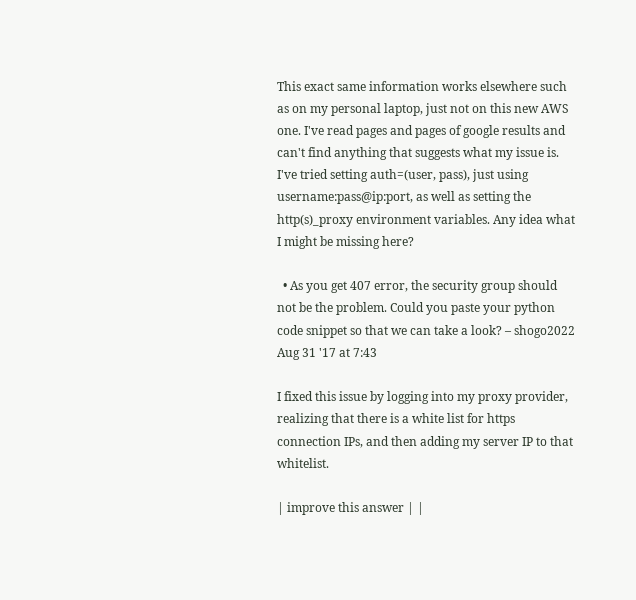This exact same information works elsewhere such as on my personal laptop, just not on this new AWS one. I've read pages and pages of google results and can't find anything that suggests what my issue is. I've tried setting auth=(user, pass), just using username:pass@ip:port, as well as setting the http(s)_proxy environment variables. Any idea what I might be missing here?

  • As you get 407 error, the security group should not be the problem. Could you paste your python code snippet so that we can take a look? – shogo2022 Aug 31 '17 at 7:43

I fixed this issue by logging into my proxy provider, realizing that there is a white list for https connection IPs, and then adding my server IP to that whitelist.

| improve this answer | |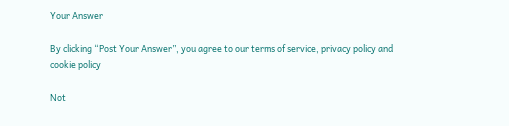Your Answer

By clicking “Post Your Answer”, you agree to our terms of service, privacy policy and cookie policy

Not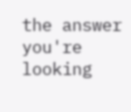the answer you're looking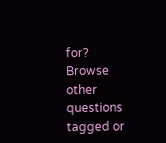for? Browse other questions tagged or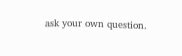ask your own question.